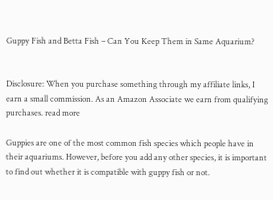Guppy Fish and Betta Fish – Can You Keep Them in Same Aquarium?


Disclosure: When you purchase something through my affiliate links, I earn a small commission. As an Amazon Associate we earn from qualifying purchases. read more

Guppies are one of the most common fish species which people have in their aquariums. However, before you add any other species, it is important to find out whether it is compatible with guppy fish or not.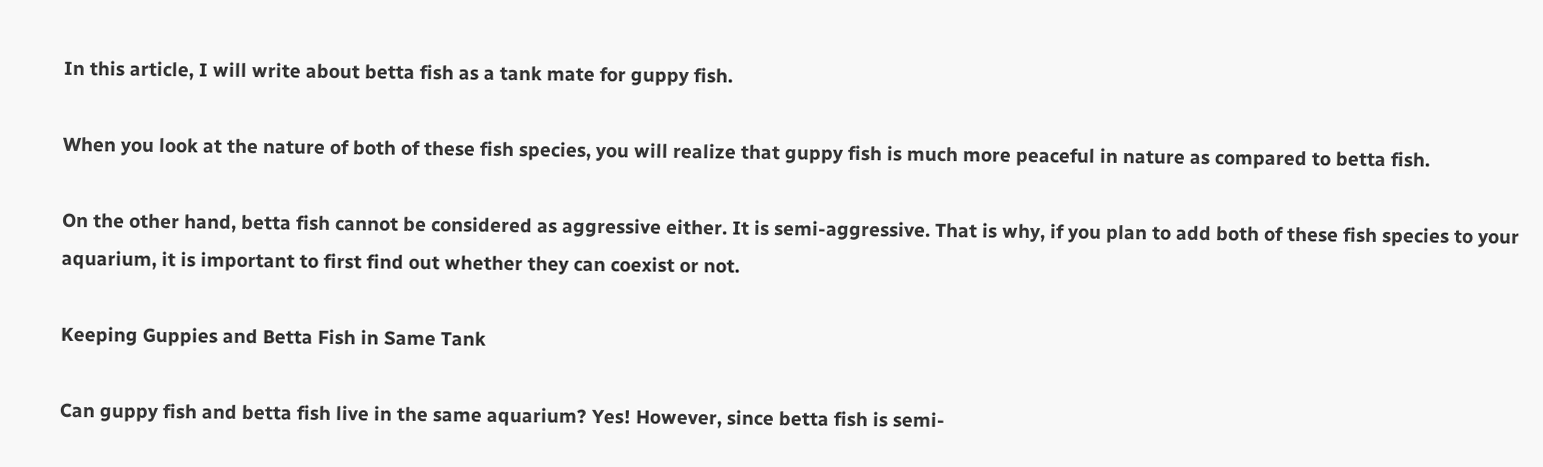In this article, I will write about betta fish as a tank mate for guppy fish.

When you look at the nature of both of these fish species, you will realize that guppy fish is much more peaceful in nature as compared to betta fish.

On the other hand, betta fish cannot be considered as aggressive either. It is semi-aggressive. That is why, if you plan to add both of these fish species to your aquarium, it is important to first find out whether they can coexist or not.

Keeping Guppies and Betta Fish in Same Tank

Can guppy fish and betta fish live in the same aquarium? Yes! However, since betta fish is semi-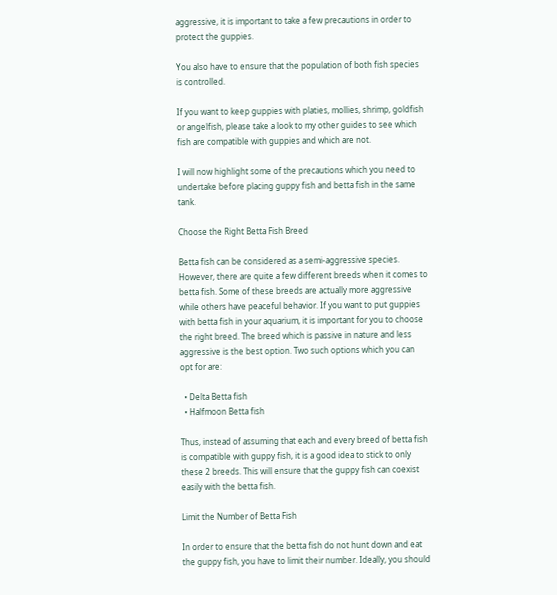aggressive, it is important to take a few precautions in order to protect the guppies.

You also have to ensure that the population of both fish species is controlled.

If you want to keep guppies with platies, mollies, shrimp, goldfish or angelfish, please take a look to my other guides to see which fish are compatible with guppies and which are not.

I will now highlight some of the precautions which you need to undertake before placing guppy fish and betta fish in the same tank.

Choose the Right Betta Fish Breed

Betta fish can be considered as a semi-aggressive species. However, there are quite a few different breeds when it comes to betta fish. Some of these breeds are actually more aggressive while others have peaceful behavior. If you want to put guppies with betta fish in your aquarium, it is important for you to choose the right breed. The breed which is passive in nature and less aggressive is the best option. Two such options which you can opt for are:

  • Delta Betta fish
  • Halfmoon Betta fish

Thus, instead of assuming that each and every breed of betta fish is compatible with guppy fish, it is a good idea to stick to only these 2 breeds. This will ensure that the guppy fish can coexist easily with the betta fish.

Limit the Number of Betta Fish

In order to ensure that the betta fish do not hunt down and eat the guppy fish, you have to limit their number. Ideally, you should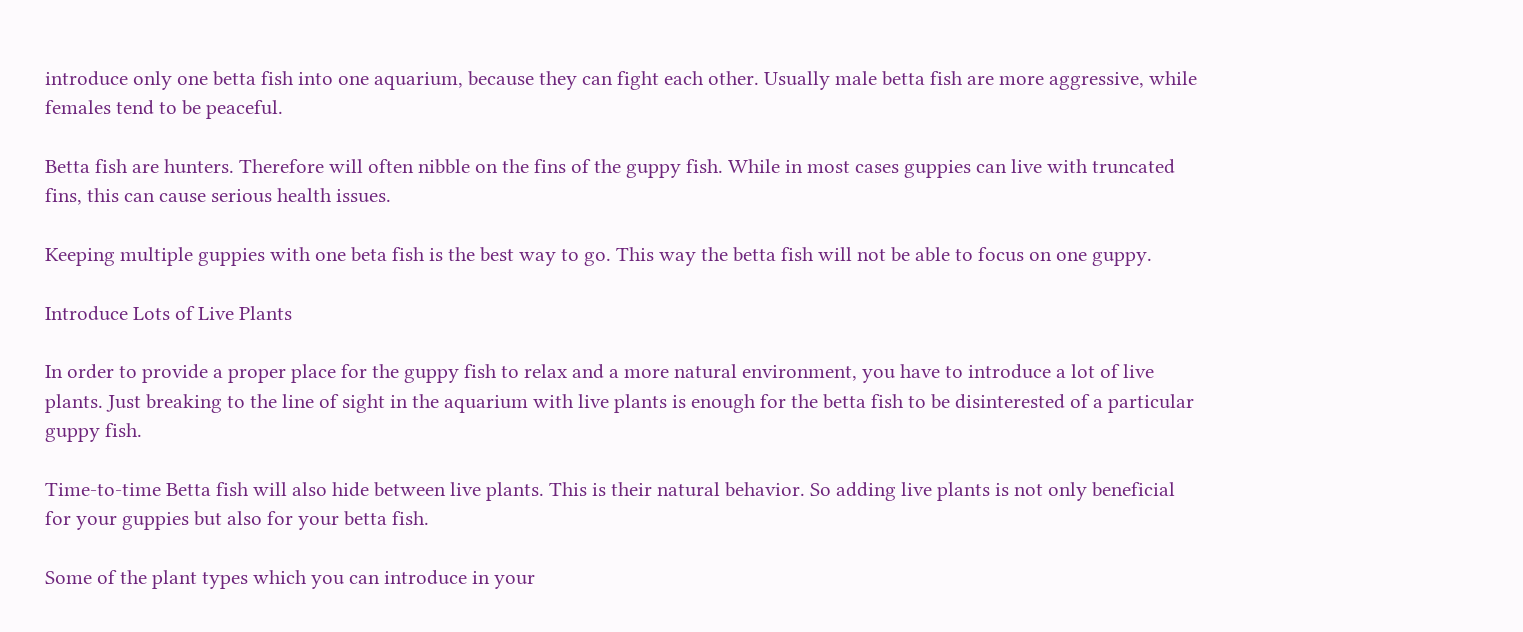introduce only one betta fish into one aquarium, because they can fight each other. Usually male betta fish are more aggressive, while females tend to be peaceful.

Betta fish are hunters. Therefore will often nibble on the fins of the guppy fish. While in most cases guppies can live with truncated fins, this can cause serious health issues.

Keeping multiple guppies with one beta fish is the best way to go. This way the betta fish will not be able to focus on one guppy.

Introduce Lots of Live Plants

In order to provide a proper place for the guppy fish to relax and a more natural environment, you have to introduce a lot of live plants. Just breaking to the line of sight in the aquarium with live plants is enough for the betta fish to be disinterested of a particular guppy fish.

Time-to-time Betta fish will also hide between live plants. This is their natural behavior. So adding live plants is not only beneficial for your guppies but also for your betta fish.

Some of the plant types which you can introduce in your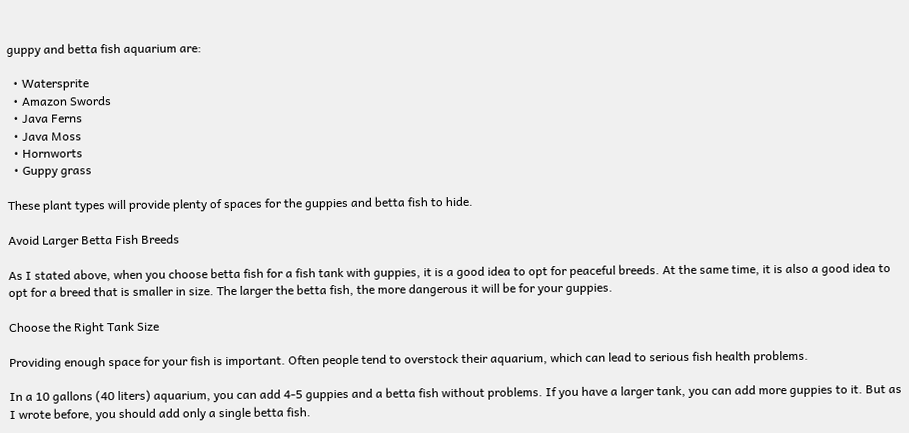guppy and betta fish aquarium are:

  • Watersprite
  • Amazon Swords
  • Java Ferns
  • Java Moss
  • Hornworts
  • Guppy grass

These plant types will provide plenty of spaces for the guppies and betta fish to hide.

Avoid Larger Betta Fish Breeds

As I stated above, when you choose betta fish for a fish tank with guppies, it is a good idea to opt for peaceful breeds. At the same time, it is also a good idea to opt for a breed that is smaller in size. The larger the betta fish, the more dangerous it will be for your guppies.

Choose the Right Tank Size

Providing enough space for your fish is important. Often people tend to overstock their aquarium, which can lead to serious fish health problems.

In a 10 gallons (40 liters) aquarium, you can add 4-5 guppies and a betta fish without problems. If you have a larger tank, you can add more guppies to it. But as I wrote before, you should add only a single betta fish.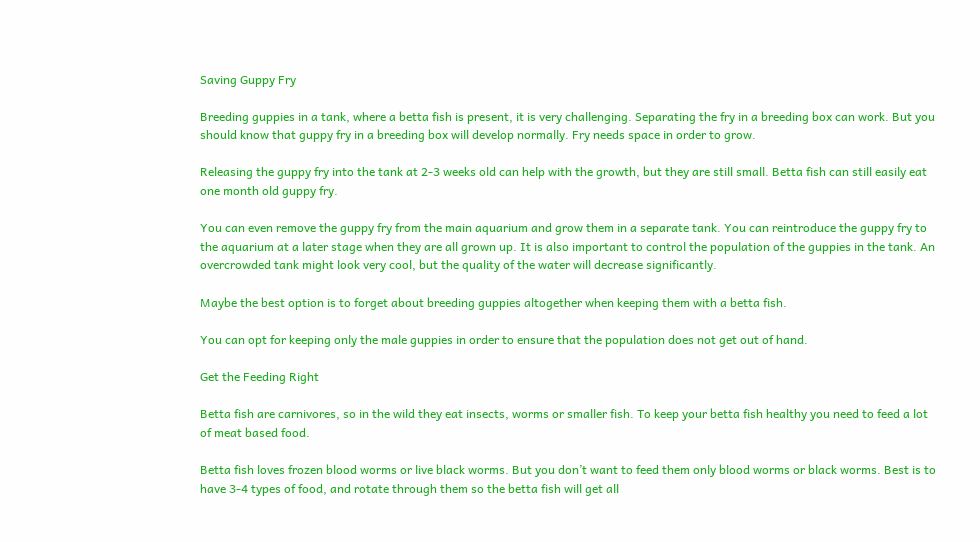Saving Guppy Fry

Breeding guppies in a tank, where a betta fish is present, it is very challenging. Separating the fry in a breeding box can work. But you should know that guppy fry in a breeding box will develop normally. Fry needs space in order to grow.

Releasing the guppy fry into the tank at 2-3 weeks old can help with the growth, but they are still small. Betta fish can still easily eat one month old guppy fry.

You can even remove the guppy fry from the main aquarium and grow them in a separate tank. You can reintroduce the guppy fry to the aquarium at a later stage when they are all grown up. It is also important to control the population of the guppies in the tank. An overcrowded tank might look very cool, but the quality of the water will decrease significantly.

Maybe the best option is to forget about breeding guppies altogether when keeping them with a betta fish.

You can opt for keeping only the male guppies in order to ensure that the population does not get out of hand.

Get the Feeding Right

Betta fish are carnivores, so in the wild they eat insects, worms or smaller fish. To keep your betta fish healthy you need to feed a lot of meat based food.

Betta fish loves frozen blood worms or live black worms. But you don’t want to feed them only blood worms or black worms. Best is to have 3-4 types of food, and rotate through them so the betta fish will get all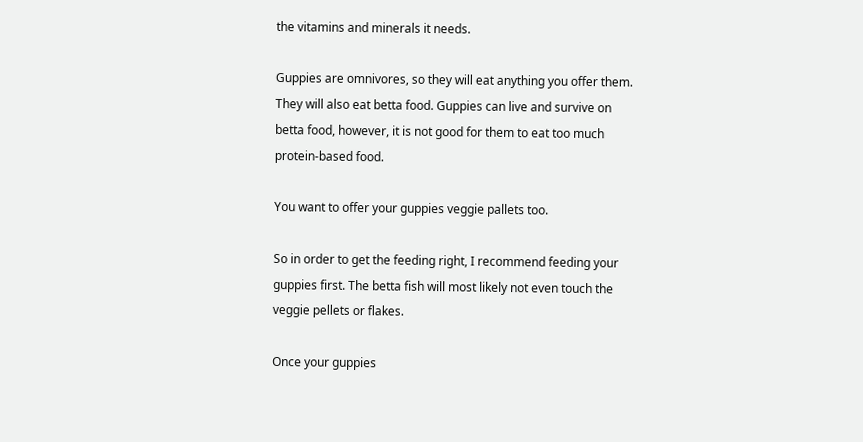the vitamins and minerals it needs.

Guppies are omnivores, so they will eat anything you offer them. They will also eat betta food. Guppies can live and survive on betta food, however, it is not good for them to eat too much protein-based food.

You want to offer your guppies veggie pallets too.

So in order to get the feeding right, I recommend feeding your guppies first. The betta fish will most likely not even touch the veggie pellets or flakes.

Once your guppies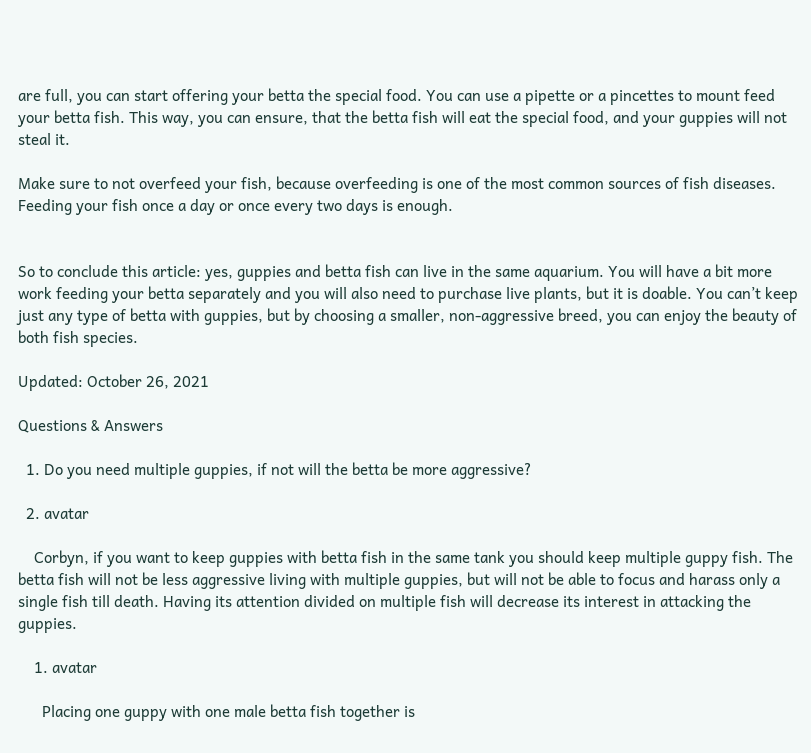are full, you can start offering your betta the special food. You can use a pipette or a pincettes to mount feed your betta fish. This way, you can ensure, that the betta fish will eat the special food, and your guppies will not steal it.

Make sure to not overfeed your fish, because overfeeding is one of the most common sources of fish diseases. Feeding your fish once a day or once every two days is enough.


So to conclude this article: yes, guppies and betta fish can live in the same aquarium. You will have a bit more work feeding your betta separately and you will also need to purchase live plants, but it is doable. You can’t keep just any type of betta with guppies, but by choosing a smaller, non-aggressive breed, you can enjoy the beauty of both fish species.

Updated: October 26, 2021

Questions & Answers

  1. Do you need multiple guppies, if not will the betta be more aggressive?

  2. avatar

    Corbyn, if you want to keep guppies with betta fish in the same tank you should keep multiple guppy fish. The betta fish will not be less aggressive living with multiple guppies, but will not be able to focus and harass only a single fish till death. Having its attention divided on multiple fish will decrease its interest in attacking the guppies.

    1. avatar

      Placing one guppy with one male betta fish together is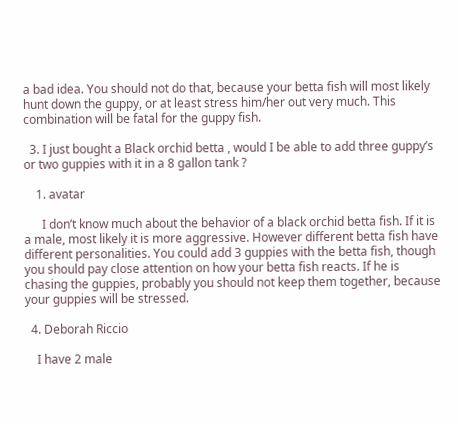a bad idea. You should not do that, because your betta fish will most likely hunt down the guppy, or at least stress him/her out very much. This combination will be fatal for the guppy fish.

  3. I just bought a Black orchid betta , would I be able to add three guppy’s or two guppies with it in a 8 gallon tank ?

    1. avatar

      I don’t know much about the behavior of a black orchid betta fish. If it is a male, most likely it is more aggressive. However different betta fish have different personalities. You could add 3 guppies with the betta fish, though you should pay close attention on how your betta fish reacts. If he is chasing the guppies, probably you should not keep them together, because your guppies will be stressed.

  4. Deborah Riccio

    I have 2 male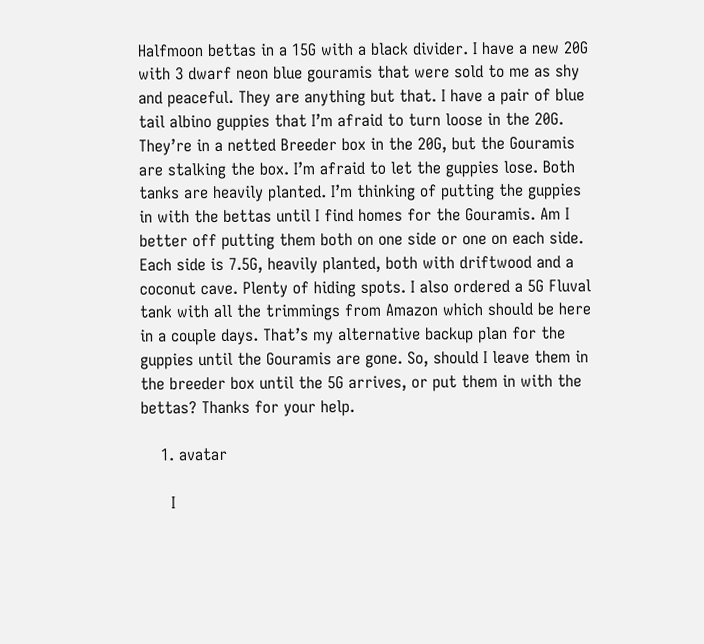Halfmoon bettas in a 15G with a black divider. I have a new 20G with 3 dwarf neon blue gouramis that were sold to me as shy and peaceful. They are anything but that. I have a pair of blue tail albino guppies that I’m afraid to turn loose in the 20G. They’re in a netted Breeder box in the 20G, but the Gouramis are stalking the box. I’m afraid to let the guppies lose. Both tanks are heavily planted. I’m thinking of putting the guppies in with the bettas until I find homes for the Gouramis. Am I better off putting them both on one side or one on each side. Each side is 7.5G, heavily planted, both with driftwood and a coconut cave. Plenty of hiding spots. I also ordered a 5G Fluval tank with all the trimmings from Amazon which should be here in a couple days. That’s my alternative backup plan for the guppies until the Gouramis are gone. So, should I leave them in the breeder box until the 5G arrives, or put them in with the bettas? Thanks for your help.

    1. avatar

      I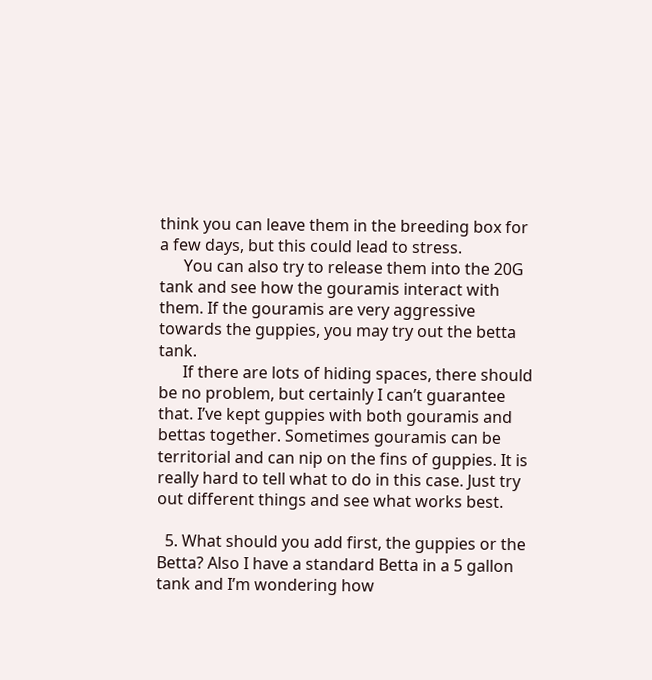think you can leave them in the breeding box for a few days, but this could lead to stress.
      You can also try to release them into the 20G tank and see how the gouramis interact with them. If the gouramis are very aggressive towards the guppies, you may try out the betta tank.
      If there are lots of hiding spaces, there should be no problem, but certainly I can’t guarantee that. I’ve kept guppies with both gouramis and bettas together. Sometimes gouramis can be territorial and can nip on the fins of guppies. It is really hard to tell what to do in this case. Just try out different things and see what works best.

  5. What should you add first, the guppies or the Betta? Also I have a standard Betta in a 5 gallon tank and I’m wondering how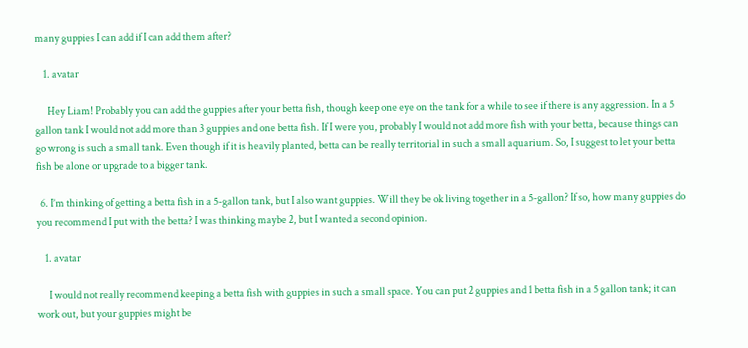many guppies I can add if I can add them after?

    1. avatar

      Hey Liam! Probably you can add the guppies after your betta fish, though keep one eye on the tank for a while to see if there is any aggression. In a 5 gallon tank I would not add more than 3 guppies and one betta fish. If I were you, probably I would not add more fish with your betta, because things can go wrong is such a small tank. Even though if it is heavily planted, betta can be really territorial in such a small aquarium. So, I suggest to let your betta fish be alone or upgrade to a bigger tank.

  6. I’m thinking of getting a betta fish in a 5-gallon tank, but I also want guppies. Will they be ok living together in a 5-gallon? If so, how many guppies do you recommend I put with the betta? I was thinking maybe 2, but I wanted a second opinion.

    1. avatar

      I would not really recommend keeping a betta fish with guppies in such a small space. You can put 2 guppies and 1 betta fish in a 5 gallon tank; it can work out, but your guppies might be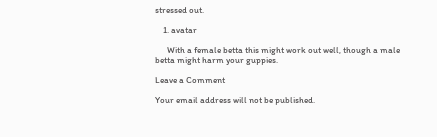stressed out.

    1. avatar

      With a female betta this might work out well, though a male betta might harm your guppies.

Leave a Comment

Your email address will not be published.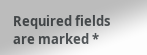Required fields are marked *